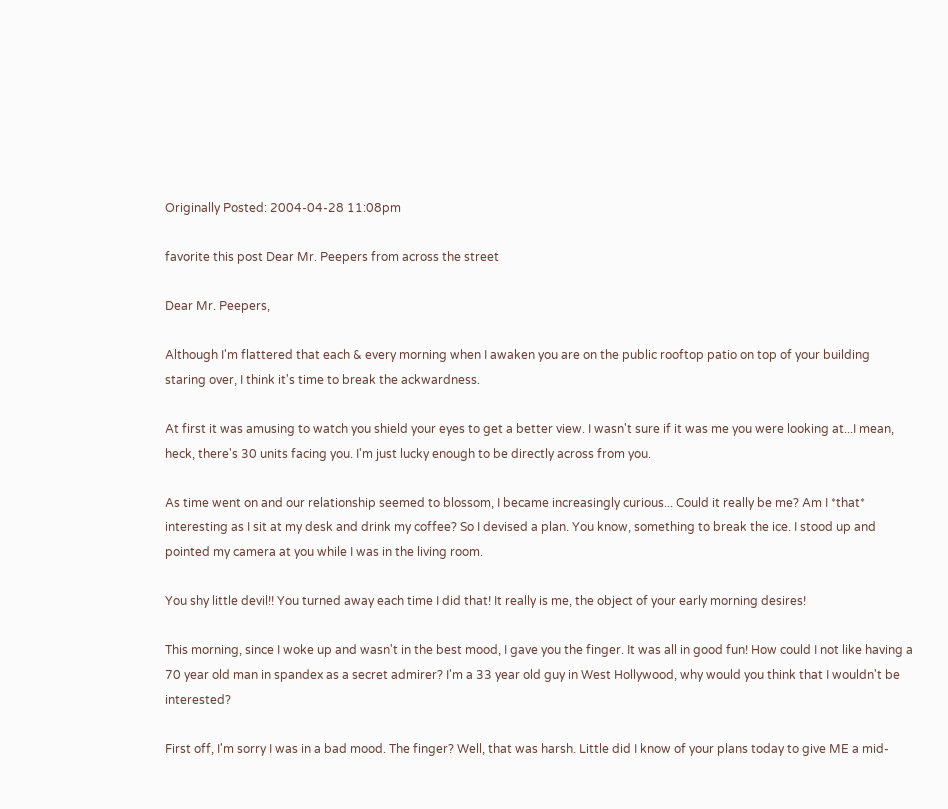Originally Posted: 2004-04-28 11:08pm

favorite this post Dear Mr. Peepers from across the street

Dear Mr. Peepers,

Although I'm flattered that each & every morning when I awaken you are on the public rooftop patio on top of your building staring over, I think it's time to break the ackwardness.

At first it was amusing to watch you shield your eyes to get a better view. I wasn't sure if it was me you were looking at...I mean, heck, there's 30 units facing you. I'm just lucky enough to be directly across from you.

As time went on and our relationship seemed to blossom, I became increasingly curious... Could it really be me? Am I *that* interesting as I sit at my desk and drink my coffee? So I devised a plan. You know, something to break the ice. I stood up and pointed my camera at you while I was in the living room.

You shy little devil!! You turned away each time I did that! It really is me, the object of your early morning desires!

This morning, since I woke up and wasn't in the best mood, I gave you the finger. It was all in good fun! How could I not like having a 70 year old man in spandex as a secret admirer? I'm a 33 year old guy in West Hollywood, why would you think that I wouldn't be interested?

First off, I'm sorry I was in a bad mood. The finger? Well, that was harsh. Little did I know of your plans today to give ME a mid-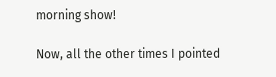morning show!

Now, all the other times I pointed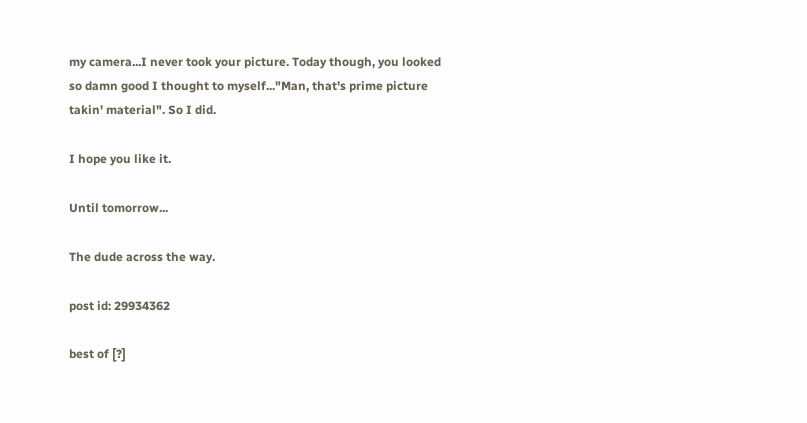my camera...I never took your picture. Today though, you looked so damn good I thought to myself..."Man, that's prime picture takin' material". So I did.

I hope you like it.

Until tomorrow...

The dude across the way.

post id: 29934362

best of [?]